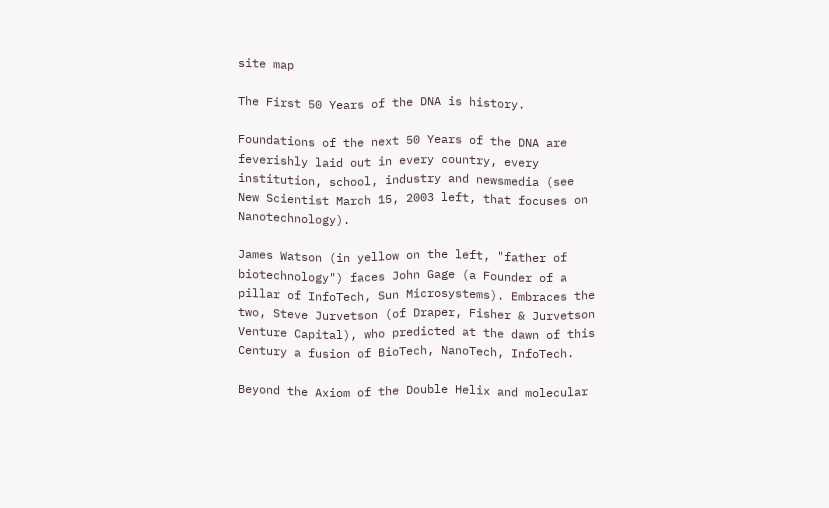site map

The First 50 Years of the DNA is history.

Foundations of the next 50 Years of the DNA are feverishly laid out in every country, every institution, school, industry and newsmedia (see New Scientist March 15, 2003 left, that focuses on Nanotechnology).

James Watson (in yellow on the left, "father of biotechnology") faces John Gage (a Founder of a pillar of InfoTech, Sun Microsystems). Embraces the two, Steve Jurvetson (of Draper, Fisher & Jurvetson Venture Capital), who predicted at the dawn of this Century a fusion of BioTech, NanoTech, InfoTech.

Beyond the Axiom of the Double Helix and molecular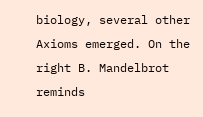biology, several other Axioms emerged. On the right B. Mandelbrot reminds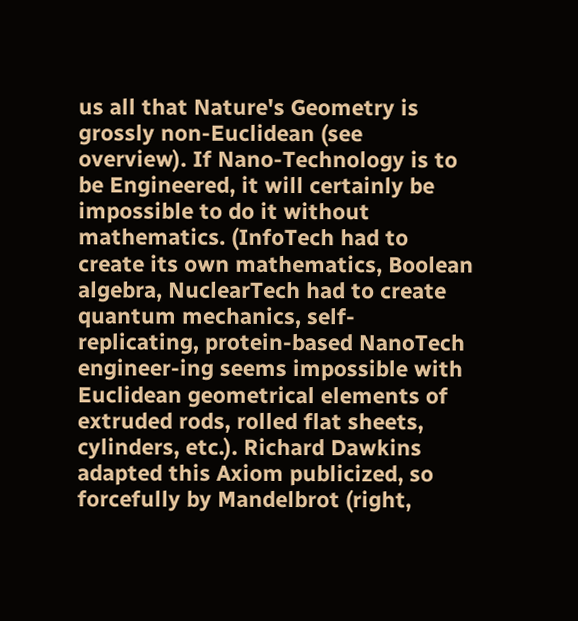us all that Nature's Geometry is grossly non-Euclidean (see overview). If Nano-Technology is to be Engineered, it will certainly be impossible to do it without mathematics. (InfoTech had to create its own mathematics, Boolean algebra, NuclearTech had to create quantum mechanics, self-replicating, protein-based NanoTech engineer-ing seems impossible with Euclidean geometrical elements of extruded rods, rolled flat sheets, cylinders, etc.). Richard Dawkins adapted this Axiom publicized, so forcefully by Mandelbrot (right,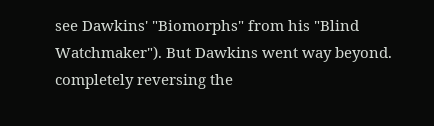see Dawkins' "Biomorphs" from his "Blind Watchmaker"). But Dawkins went way beyond. completely reversing the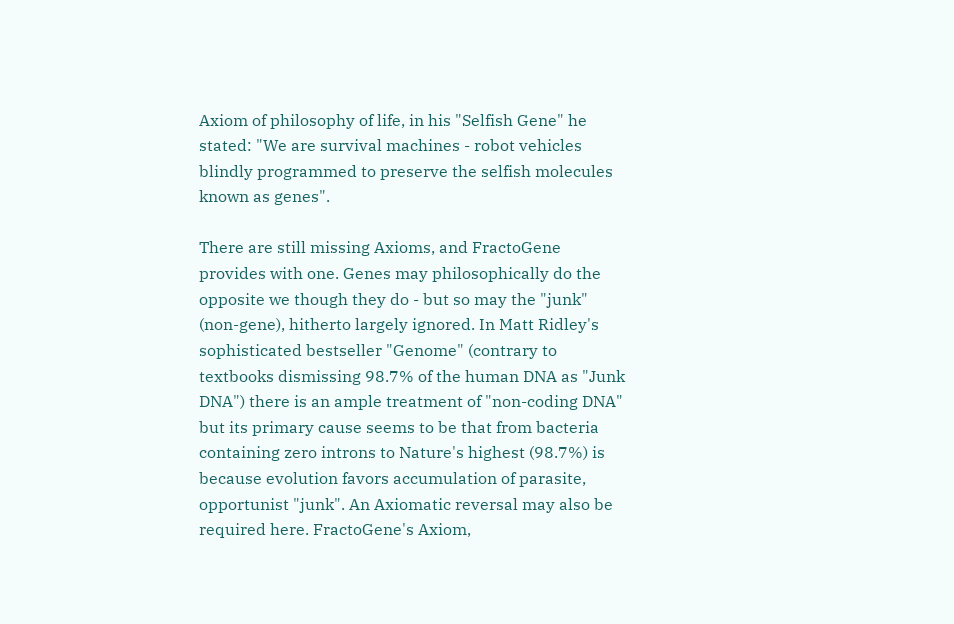Axiom of philosophy of life, in his "Selfish Gene" he stated: "We are survival machines - robot vehicles blindly programmed to preserve the selfish molecules known as genes".

There are still missing Axioms, and FractoGene provides with one. Genes may philosophically do the opposite we though they do - but so may the "junk" (non-gene), hitherto largely ignored. In Matt Ridley's sophisticated bestseller "Genome" (contrary to textbooks dismissing 98.7% of the human DNA as "Junk DNA") there is an ample treatment of "non-coding DNA" but its primary cause seems to be that from bacteria containing zero introns to Nature's highest (98.7%) is because evolution favors accumulation of parasite, opportunist "junk". An Axiomatic reversal may also be required here. FractoGene's Axiom,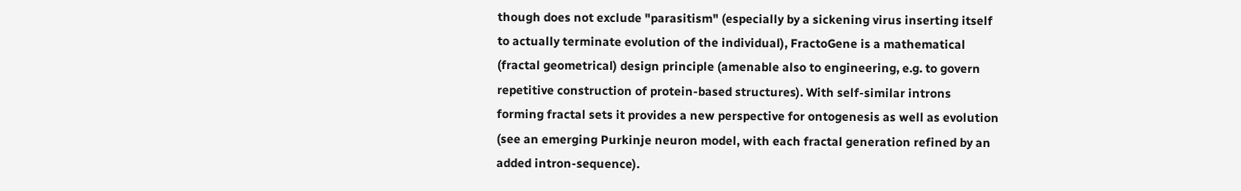though does not exclude "parasitism" (especially by a sickening virus inserting itself to actually terminate evolution of the individual), FractoGene is a mathematical (fractal geometrical) design principle (amenable also to engineering, e.g. to govern repetitive construction of protein-based structures). With self-similar introns forming fractal sets it provides a new perspective for ontogenesis as well as evolution (see an emerging Purkinje neuron model, with each fractal generation refined by an added intron-sequence).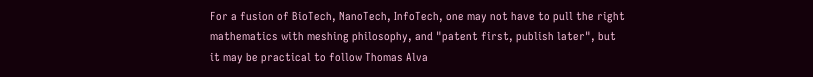For a fusion of BioTech, NanoTech, InfoTech, one may not have to pull the right mathematics with meshing philosophy, and "patent first, publish later", but it may be practical to follow Thomas Alva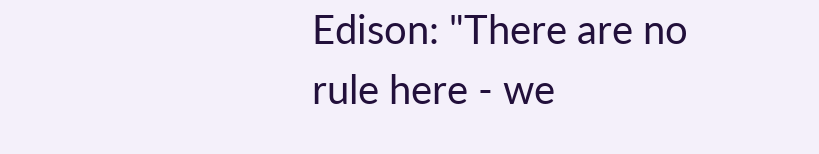Edison: "There are no rule here - we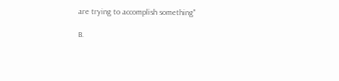are trying to accomplish something"

B.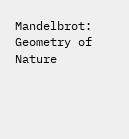Mandelbrot:
Geometry of Nature